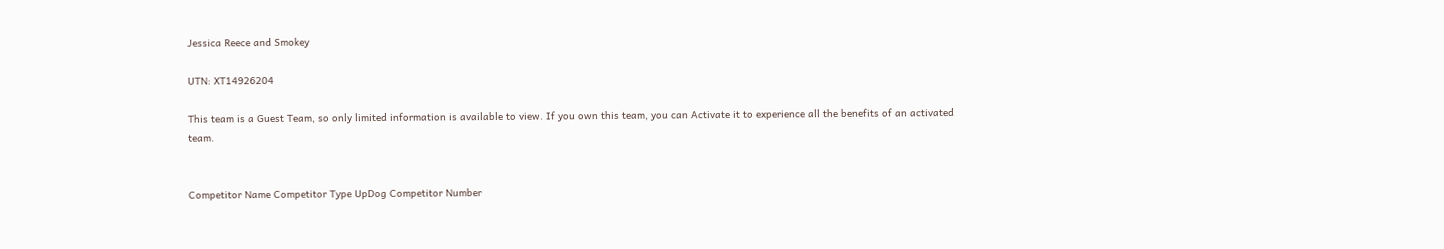Jessica Reece and Smokey

UTN: XT14926204

This team is a Guest Team, so only limited information is available to view. If you own this team, you can Activate it to experience all the benefits of an activated team.


Competitor Name Competitor Type UpDog Competitor Number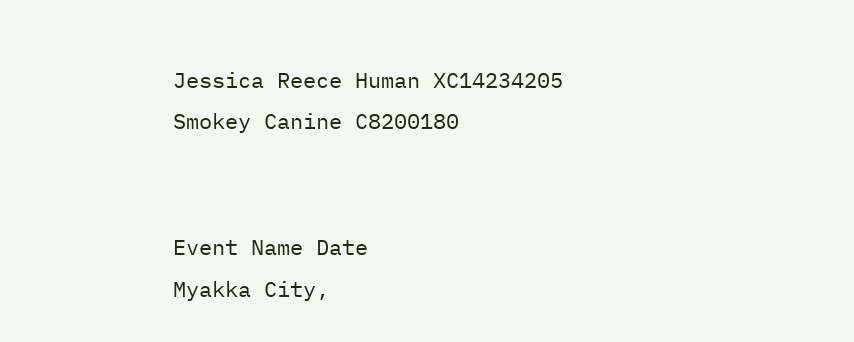Jessica Reece Human XC14234205
Smokey Canine C8200180


Event Name Date
Myakka City,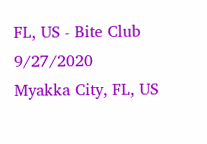FL, US - Bite Club 9/27/2020
Myakka City, FL, US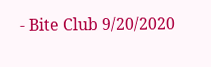- Bite Club 9/20/2020